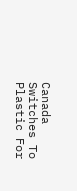Canada Switches To Plastic For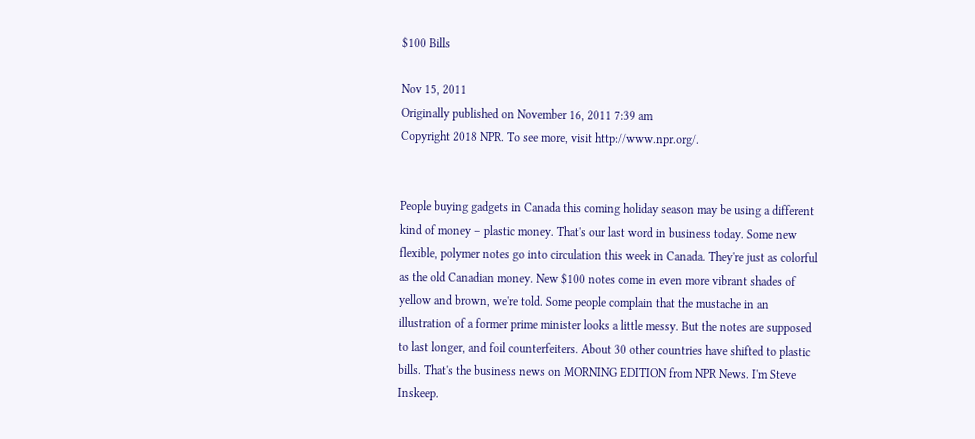$100 Bills

Nov 15, 2011
Originally published on November 16, 2011 7:39 am
Copyright 2018 NPR. To see more, visit http://www.npr.org/.


People buying gadgets in Canada this coming holiday season may be using a different kind of money – plastic money. That's our last word in business today. Some new flexible, polymer notes go into circulation this week in Canada. They're just as colorful as the old Canadian money. New $100 notes come in even more vibrant shades of yellow and brown, we're told. Some people complain that the mustache in an illustration of a former prime minister looks a little messy. But the notes are supposed to last longer, and foil counterfeiters. About 30 other countries have shifted to plastic bills. That's the business news on MORNING EDITION from NPR News. I'm Steve Inskeep.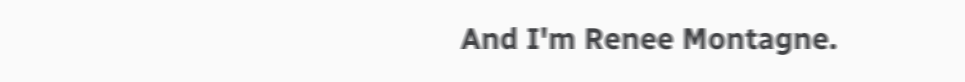And I'm Renee Montagne.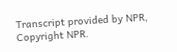Transcript provided by NPR, Copyright NPR.